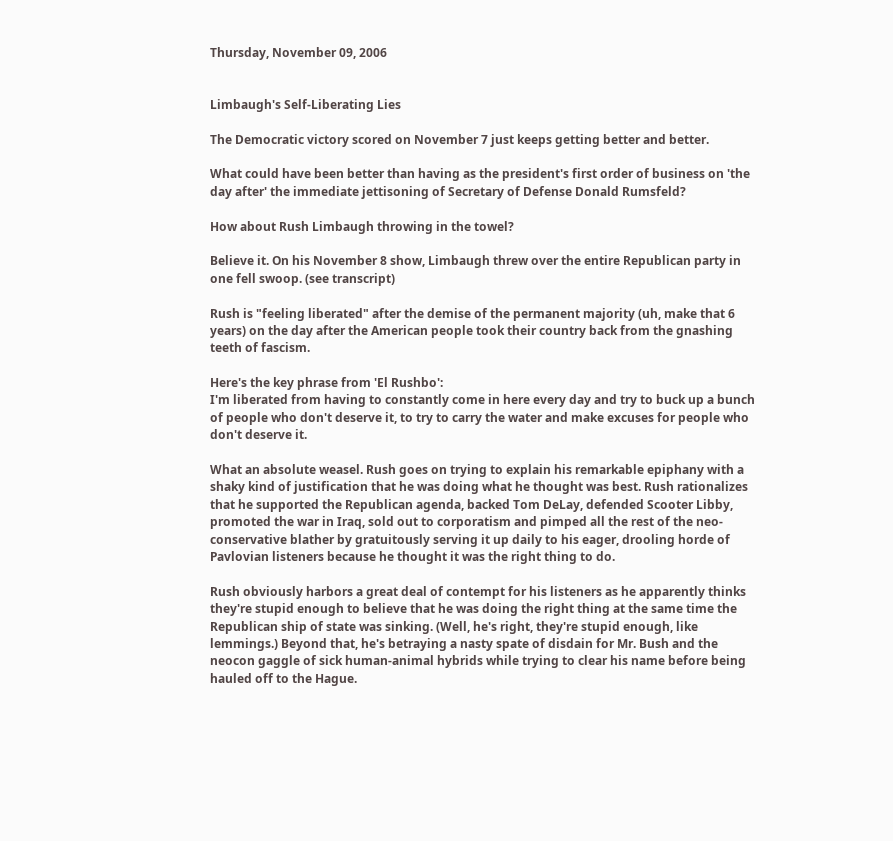Thursday, November 09, 2006


Limbaugh's Self-Liberating Lies

The Democratic victory scored on November 7 just keeps getting better and better.

What could have been better than having as the president's first order of business on 'the day after' the immediate jettisoning of Secretary of Defense Donald Rumsfeld?

How about Rush Limbaugh throwing in the towel?

Believe it. On his November 8 show, Limbaugh threw over the entire Republican party in one fell swoop. (see transcript)

Rush is "feeling liberated" after the demise of the permanent majority (uh, make that 6 years) on the day after the American people took their country back from the gnashing teeth of fascism.

Here's the key phrase from 'El Rushbo':
I'm liberated from having to constantly come in here every day and try to buck up a bunch of people who don't deserve it, to try to carry the water and make excuses for people who don't deserve it.

What an absolute weasel. Rush goes on trying to explain his remarkable epiphany with a shaky kind of justification that he was doing what he thought was best. Rush rationalizes that he supported the Republican agenda, backed Tom DeLay, defended Scooter Libby, promoted the war in Iraq, sold out to corporatism and pimped all the rest of the neo-conservative blather by gratuitously serving it up daily to his eager, drooling horde of Pavlovian listeners because he thought it was the right thing to do.

Rush obviously harbors a great deal of contempt for his listeners as he apparently thinks they're stupid enough to believe that he was doing the right thing at the same time the Republican ship of state was sinking. (Well, he's right, they're stupid enough, like lemmings.) Beyond that, he's betraying a nasty spate of disdain for Mr. Bush and the neocon gaggle of sick human-animal hybrids while trying to clear his name before being hauled off to the Hague.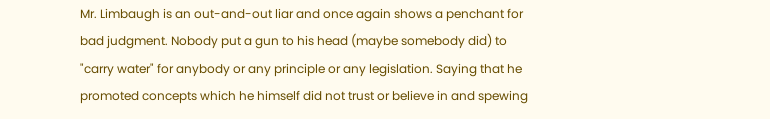Mr. Limbaugh is an out-and-out liar and once again shows a penchant for bad judgment. Nobody put a gun to his head (maybe somebody did) to "carry water" for anybody or any principle or any legislation. Saying that he promoted concepts which he himself did not trust or believe in and spewing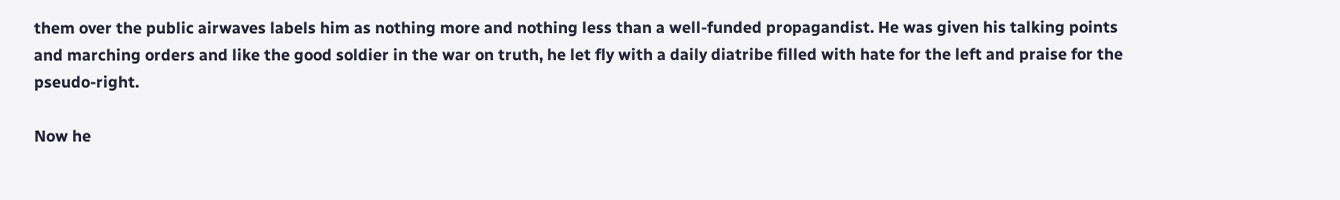them over the public airwaves labels him as nothing more and nothing less than a well-funded propagandist. He was given his talking points and marching orders and like the good soldier in the war on truth, he let fly with a daily diatribe filled with hate for the left and praise for the pseudo-right.

Now he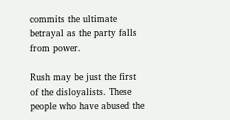commits the ultimate betrayal as the party falls from power.

Rush may be just the first of the disloyalists. These people who have abused the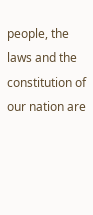people, the laws and the constitution of our nation are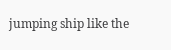jumping ship like the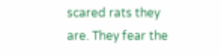scared rats they are. They fear the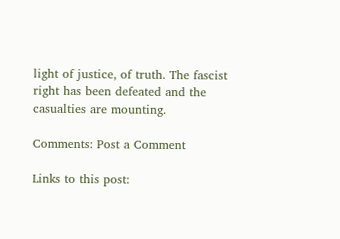light of justice, of truth. The fascist right has been defeated and the casualties are mounting.

Comments: Post a Comment

Links to this post: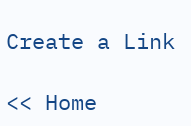Create a Link

<< Home